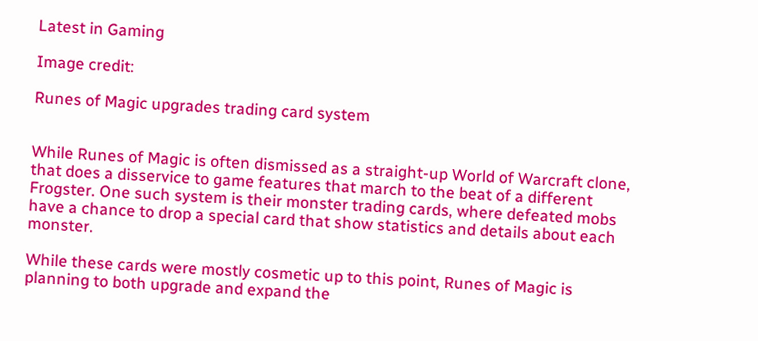Latest in Gaming

Image credit:

Runes of Magic upgrades trading card system


While Runes of Magic is often dismissed as a straight-up World of Warcraft clone, that does a disservice to game features that march to the beat of a different Frogster. One such system is their monster trading cards, where defeated mobs have a chance to drop a special card that show statistics and details about each monster.

While these cards were mostly cosmetic up to this point, Runes of Magic is planning to both upgrade and expand the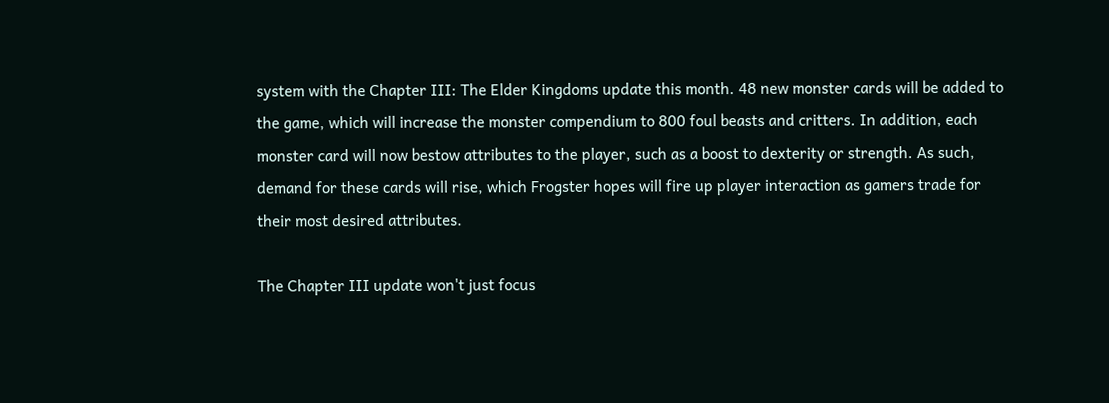system with the Chapter III: The Elder Kingdoms update this month. 48 new monster cards will be added to the game, which will increase the monster compendium to 800 foul beasts and critters. In addition, each monster card will now bestow attributes to the player, such as a boost to dexterity or strength. As such, demand for these cards will rise, which Frogster hopes will fire up player interaction as gamers trade for their most desired attributes.

The Chapter III update won't just focus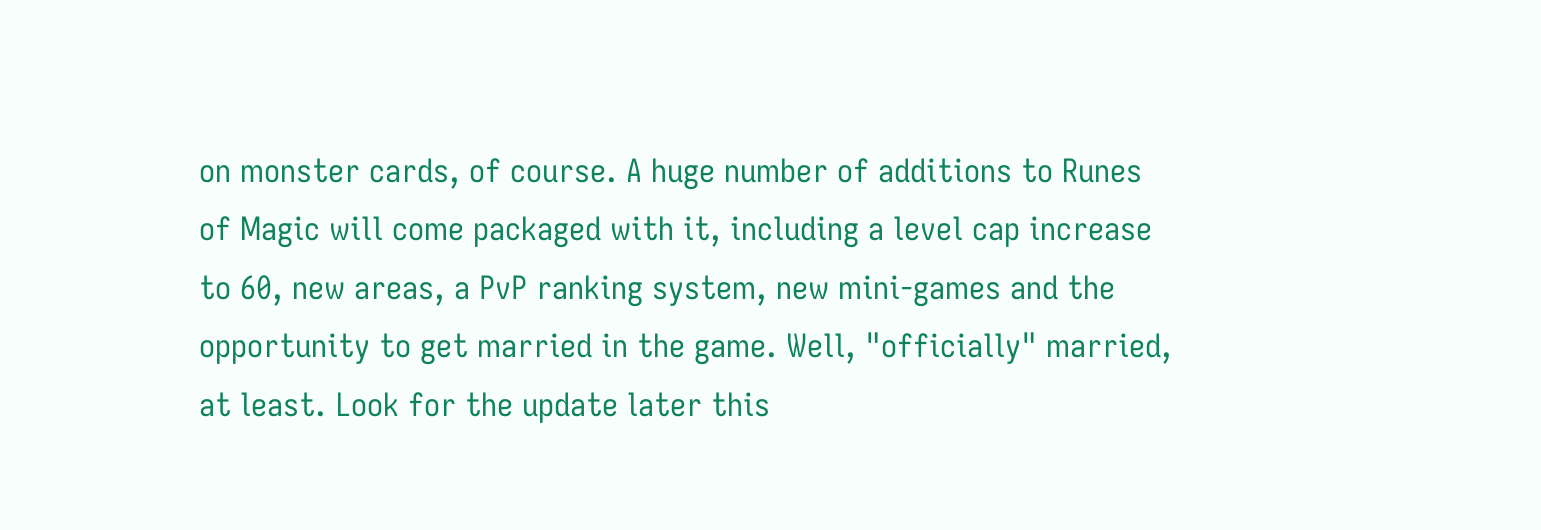on monster cards, of course. A huge number of additions to Runes of Magic will come packaged with it, including a level cap increase to 60, new areas, a PvP ranking system, new mini-games and the opportunity to get married in the game. Well, "officially" married, at least. Look for the update later this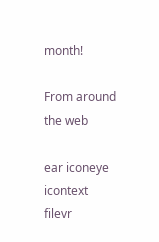month!

From around the web

ear iconeye icontext filevr